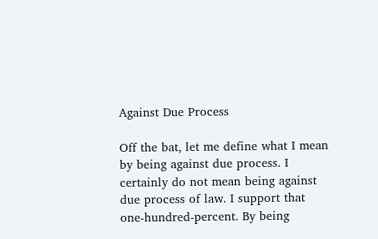Against Due Process

Off the bat, let me define what I mean by being against due process. I certainly do not mean being against due process of law. I support that one-hundred-percent. By being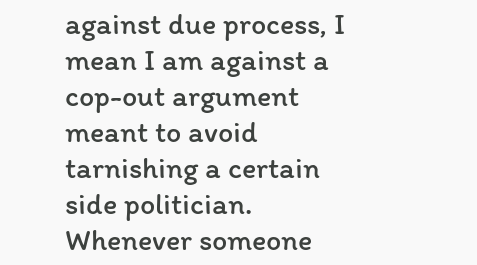against due process, I mean I am against a cop-out argument meant to avoid tarnishing a certain side politician. Whenever someone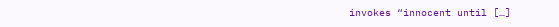invokes “innocent until […]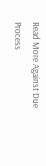Read More Against Due Process